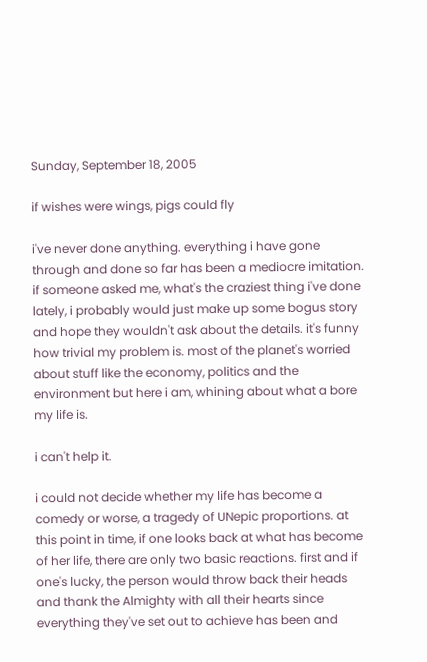Sunday, September 18, 2005

if wishes were wings, pigs could fly

i've never done anything. everything i have gone through and done so far has been a mediocre imitation. if someone asked me, what's the craziest thing i've done lately, i probably would just make up some bogus story and hope they wouldn't ask about the details. it's funny how trivial my problem is. most of the planet's worried about stuff like the economy, politics and the environment but here i am, whining about what a bore my life is.

i can't help it.

i could not decide whether my life has become a comedy or worse, a tragedy of UNepic proportions. at this point in time, if one looks back at what has become of her life, there are only two basic reactions. first and if one's lucky, the person would throw back their heads and thank the Almighty with all their hearts since everything they've set out to achieve has been and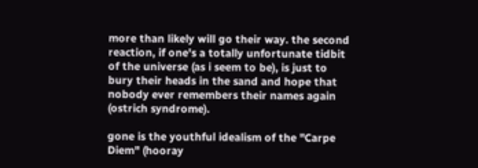more than likely will go their way. the second reaction, if one's a totally unfortunate tidbit of the universe (as i seem to be), is just to bury their heads in the sand and hope that nobody ever remembers their names again (ostrich syndrome).

gone is the youthful idealism of the "Carpe Diem" (hooray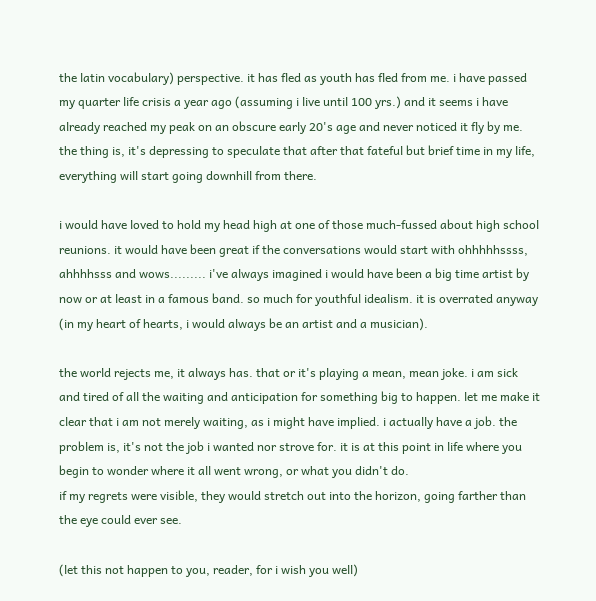the latin vocabulary) perspective. it has fled as youth has fled from me. i have passed my quarter life crisis a year ago (assuming i live until 100 yrs.) and it seems i have already reached my peak on an obscure early 20's age and never noticed it fly by me. the thing is, it's depressing to speculate that after that fateful but brief time in my life, everything will start going downhill from there.

i would have loved to hold my head high at one of those much-fussed about high school reunions. it would have been great if the conversations would start with ohhhhhssss, ahhhhsss and wows......... i've always imagined i would have been a big time artist by now or at least in a famous band. so much for youthful idealism. it is overrated anyway (in my heart of hearts, i would always be an artist and a musician).

the world rejects me, it always has. that or it's playing a mean, mean joke. i am sick and tired of all the waiting and anticipation for something big to happen. let me make it clear that i am not merely waiting, as i might have implied. i actually have a job. the problem is, it's not the job i wanted nor strove for. it is at this point in life where you begin to wonder where it all went wrong, or what you didn't do.
if my regrets were visible, they would stretch out into the horizon, going farther than the eye could ever see.

(let this not happen to you, reader, for i wish you well)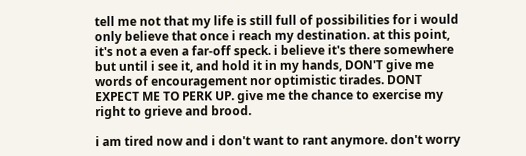tell me not that my life is still full of possibilities for i would only believe that once i reach my destination. at this point, it's not a even a far-off speck. i believe it's there somewhere but until i see it, and hold it in my hands, DON'T give me words of encouragement nor optimistic tirades. DONT EXPECT ME TO PERK UP. give me the chance to exercise my right to grieve and brood.

i am tired now and i don't want to rant anymore. don't worry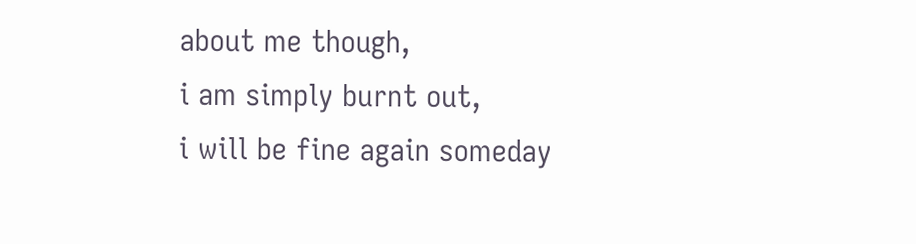about me though,
i am simply burnt out,
i will be fine again someday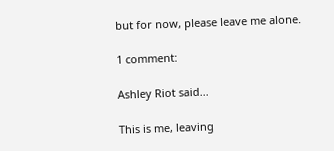but for now, please leave me alone.

1 comment:

Ashley Riot said...

This is me, leaving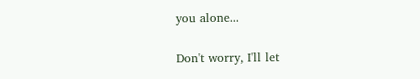you alone...

Don't worry, I'll let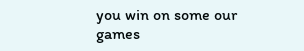you win on some our games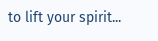to lift your spirit...